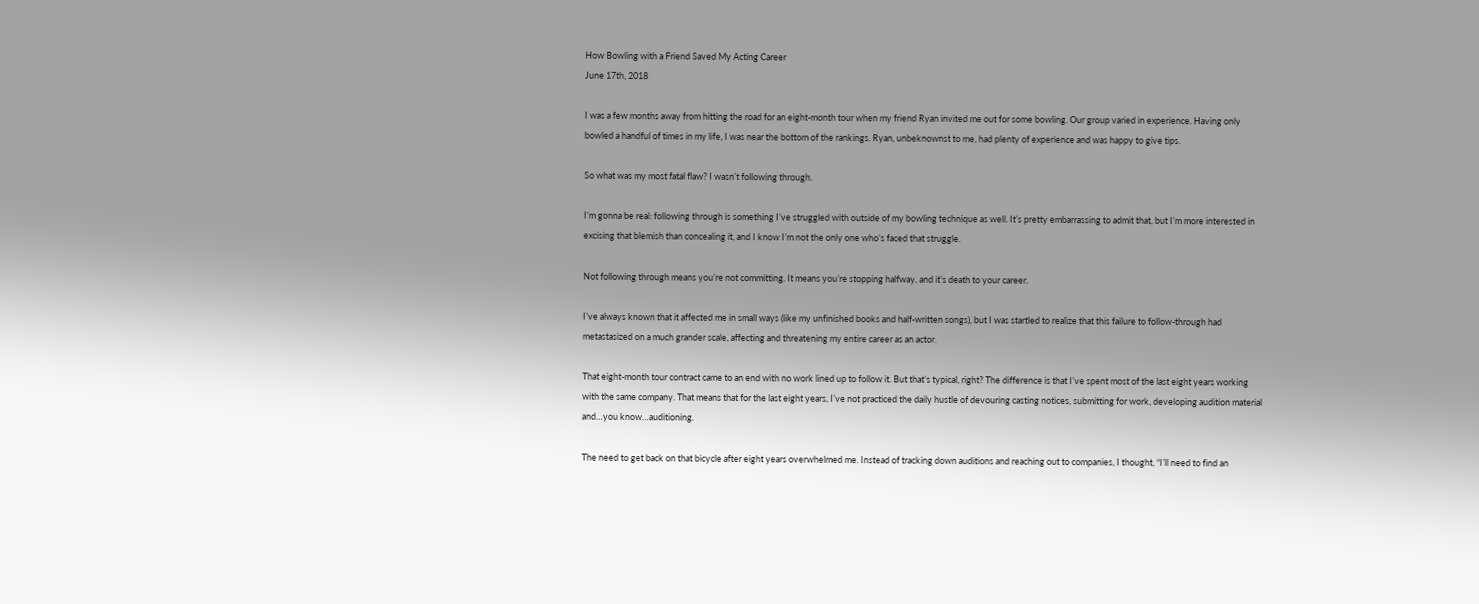How Bowling with a Friend Saved My Acting Career
June 17th, 2018

I was a few months away from hitting the road for an eight-month tour when my friend Ryan invited me out for some bowling. Our group varied in experience. Having only bowled a handful of times in my life, I was near the bottom of the rankings. Ryan, unbeknownst to me, had plenty of experience and was happy to give tips.

So what was my most fatal flaw? I wasn’t following through.

I’m gonna be real: following through is something I’ve struggled with outside of my bowling technique as well. It’s pretty embarrassing to admit that, but I’m more interested in excising that blemish than concealing it, and I know I’m not the only one who’s faced that struggle.

Not following through means you’re not committing. It means you’re stopping halfway, and it’s death to your career.

I’ve always known that it affected me in small ways (like my unfinished books and half-written songs), but I was startled to realize that this failure to follow-through had metastasized on a much grander scale, affecting and threatening my entire career as an actor.

That eight-month tour contract came to an end with no work lined up to follow it. But that’s typical, right? The difference is that I’ve spent most of the last eight years working with the same company. That means that for the last eight years, I’ve not practiced the daily hustle of devouring casting notices, submitting for work, developing audition material and…you know…auditioning.

The need to get back on that bicycle after eight years overwhelmed me. Instead of tracking down auditions and reaching out to companies, I thought, “I’ll need to find an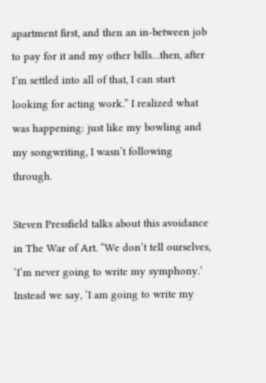apartment first, and then an in-between job to pay for it and my other bills…then, after I’m settled into all of that, I can start looking for acting work.” I realized what was happening: just like my bowling and my songwriting, I wasn’t following through.

Steven Pressfield talks about this avoidance in The War of Art. “We don’t tell ourselves, ‘I’m never going to write my symphony.’ Instead we say, ‘I am going to write my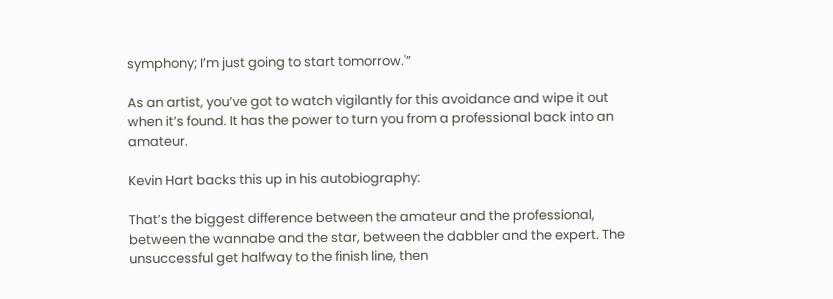symphony; I’m just going to start tomorrow.'”

As an artist, you’ve got to watch vigilantly for this avoidance and wipe it out when it’s found. It has the power to turn you from a professional back into an amateur.

Kevin Hart backs this up in his autobiography:

That’s the biggest difference between the amateur and the professional, between the wannabe and the star, between the dabbler and the expert. The unsuccessful get halfway to the finish line, then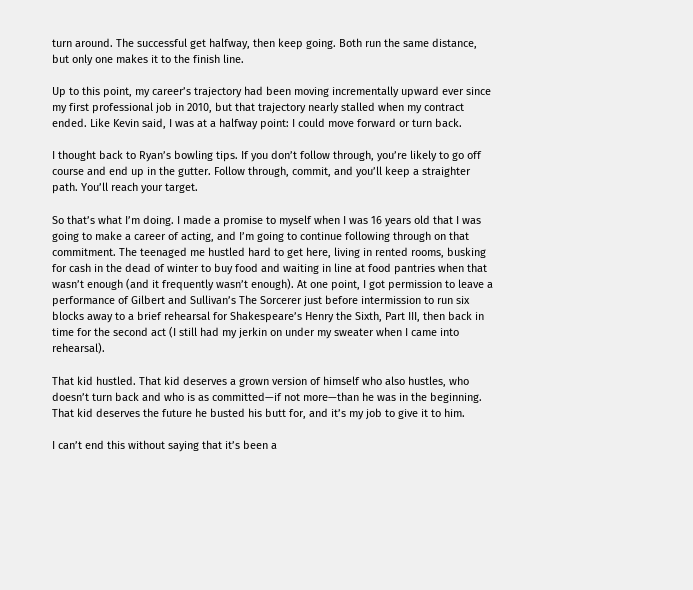turn around. The successful get halfway, then keep going. Both run the same distance, but only one makes it to the finish line.

Up to this point, my career’s trajectory had been moving incrementally upward ever since my first professional job in 2010, but that trajectory nearly stalled when my contract ended. Like Kevin said, I was at a halfway point: I could move forward or turn back.

I thought back to Ryan’s bowling tips. If you don’t follow through, you’re likely to go off course and end up in the gutter. Follow through, commit, and you’ll keep a straighter path. You’ll reach your target.

So that’s what I’m doing. I made a promise to myself when I was 16 years old that I was going to make a career of acting, and I’m going to continue following through on that commitment. The teenaged me hustled hard to get here, living in rented rooms, busking for cash in the dead of winter to buy food and waiting in line at food pantries when that wasn’t enough (and it frequently wasn’t enough). At one point, I got permission to leave a performance of Gilbert and Sullivan’s The Sorcerer just before intermission to run six blocks away to a brief rehearsal for Shakespeare’s Henry the Sixth, Part III, then back in time for the second act (I still had my jerkin on under my sweater when I came into rehearsal).

That kid hustled. That kid deserves a grown version of himself who also hustles, who doesn’t turn back and who is as committed—if not more—than he was in the beginning. That kid deserves the future he busted his butt for, and it’s my job to give it to him.

I can’t end this without saying that it’s been a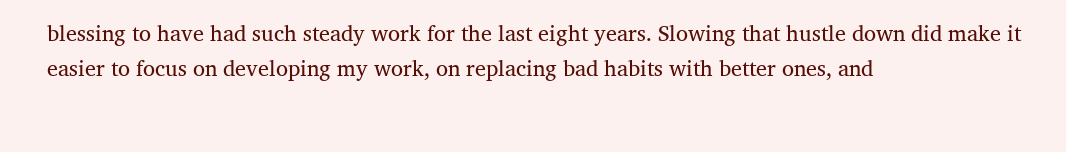blessing to have had such steady work for the last eight years. Slowing that hustle down did make it easier to focus on developing my work, on replacing bad habits with better ones, and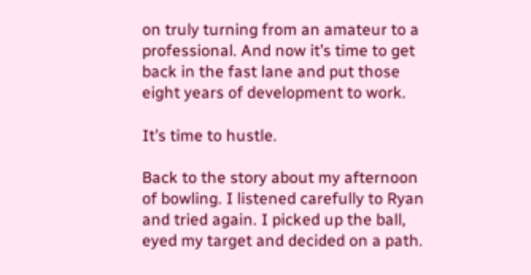on truly turning from an amateur to a professional. And now it’s time to get back in the fast lane and put those eight years of development to work.

It’s time to hustle.

Back to the story about my afternoon of bowling. I listened carefully to Ryan and tried again. I picked up the ball, eyed my target and decided on a path.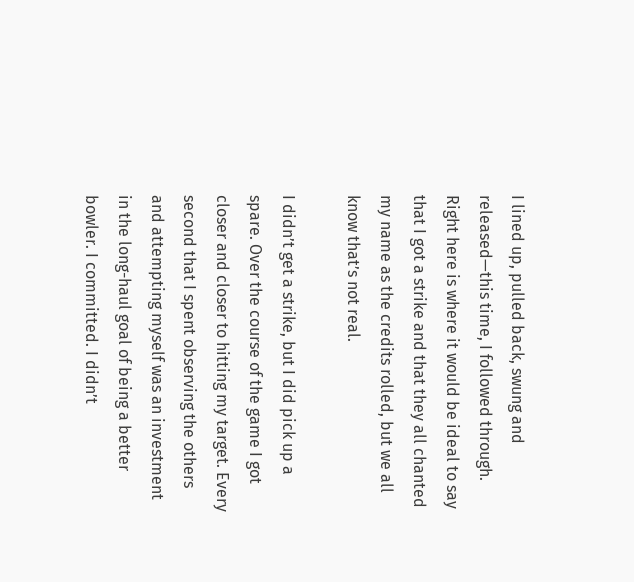I lined up, pulled back, swung and released—this time, I followed through. Right here is where it would be ideal to say that I got a strike and that they all chanted my name as the credits rolled, but we all know that’s not real.

I didn’t get a strike, but I did pick up a spare. Over the course of the game I got closer and closer to hitting my target. Every second that I spent observing the others and attempting myself was an investment in the long-haul goal of being a better bowler. I committed. I didn’t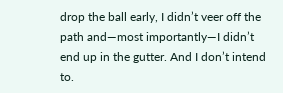drop the ball early, I didn’t veer off the path and—most importantly—I didn’t end up in the gutter. And I don’t intend to.